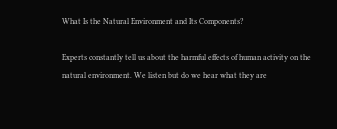What Is the Natural Environment and Its Components?

Experts constantly tell us about the harmful effects of human activity on the natural environment. We listen but do we hear what they are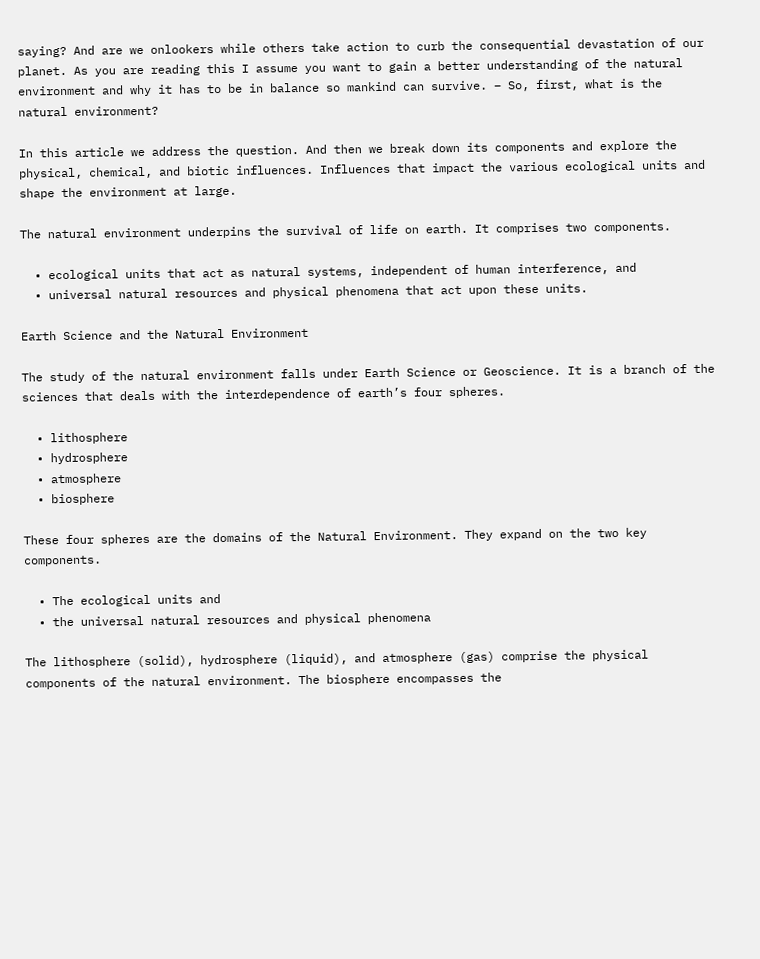saying? And are we onlookers while others take action to curb the consequential devastation of our planet. As you are reading this I assume you want to gain a better understanding of the natural environment and why it has to be in balance so mankind can survive. – So, first, what is the natural environment?

In this article we address the question. And then we break down its components and explore the physical, chemical, and biotic influences. Influences that impact the various ecological units and shape the environment at large.

The natural environment underpins the survival of life on earth. It comprises two components.

  • ecological units that act as natural systems, independent of human interference, and
  • universal natural resources and physical phenomena that act upon these units.

Earth Science and the Natural Environment

The study of the natural environment falls under Earth Science or Geoscience. It is a branch of the sciences that deals with the interdependence of earth’s four spheres.

  • lithosphere
  • hydrosphere
  • atmosphere
  • biosphere

These four spheres are the domains of the Natural Environment. They expand on the two key components.

  • The ecological units and
  • the universal natural resources and physical phenomena

The lithosphere (solid), hydrosphere (liquid), and atmosphere (gas) comprise the physical components of the natural environment. The biosphere encompasses the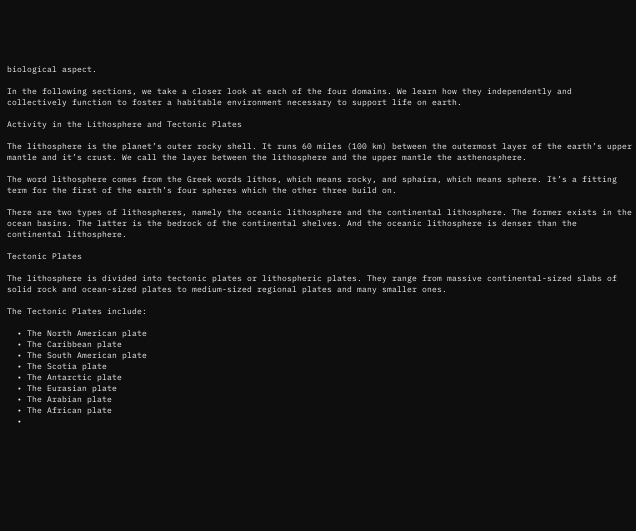biological aspect.

In the following sections, we take a closer look at each of the four domains. We learn how they independently and collectively function to foster a habitable environment necessary to support life on earth.

Activity in the Lithosphere and Tectonic Plates

The lithosphere is the planet’s outer rocky shell. It runs 60 miles (100 km) between the outermost layer of the earth’s upper mantle and it’s crust. We call the layer between the lithosphere and the upper mantle the asthenosphere.

The word lithosphere comes from the Greek words líthos, which means rocky, and sphaíra, which means sphere. It’s a fitting term for the first of the earth’s four spheres which the other three build on.

There are two types of lithospheres, namely the oceanic lithosphere and the continental lithosphere. The former exists in the ocean basins. The latter is the bedrock of the continental shelves. And the oceanic lithosphere is denser than the continental lithosphere.

Tectonic Plates

The lithosphere is divided into tectonic plates or lithospheric plates. They range from massive continental-sized slabs of solid rock and ocean-sized plates to medium-sized regional plates and many smaller ones.

The Tectonic Plates include:

  • The North American plate
  • The Caribbean plate
  • The South American plate
  • The Scotia plate
  • The Antarctic plate
  • The Eurasian plate
  • The Arabian plate
  • The African plate
  •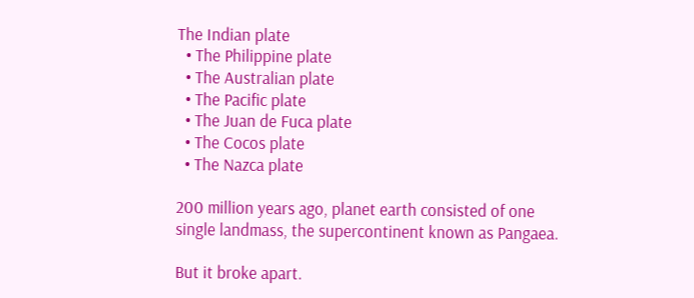The Indian plate
  • The Philippine plate
  • The Australian plate
  • The Pacific plate
  • The Juan de Fuca plate
  • The Cocos plate
  • The Nazca plate

200 million years ago, planet earth consisted of one single landmass, the supercontinent known as Pangaea.

But it broke apart.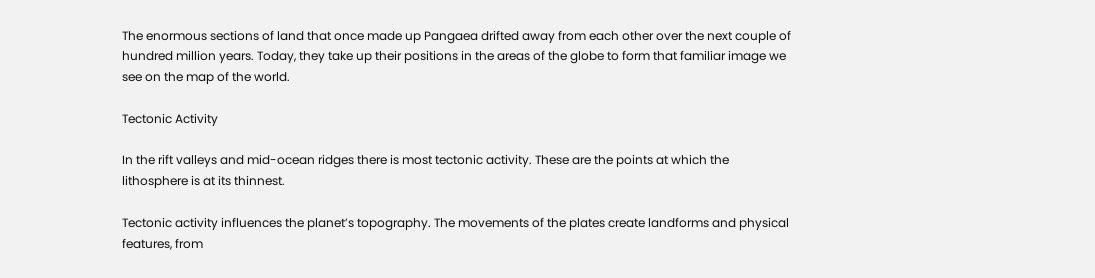The enormous sections of land that once made up Pangaea drifted away from each other over the next couple of hundred million years. Today, they take up their positions in the areas of the globe to form that familiar image we see on the map of the world.

Tectonic Activity

In the rift valleys and mid-ocean ridges there is most tectonic activity. These are the points at which the lithosphere is at its thinnest.

Tectonic activity influences the planet’s topography. The movements of the plates create landforms and physical features, from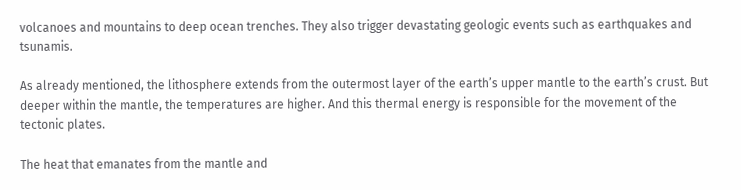volcanoes and mountains to deep ocean trenches. They also trigger devastating geologic events such as earthquakes and tsunamis.

As already mentioned, the lithosphere extends from the outermost layer of the earth’s upper mantle to the earth’s crust. But deeper within the mantle, the temperatures are higher. And this thermal energy is responsible for the movement of the tectonic plates.

The heat that emanates from the mantle and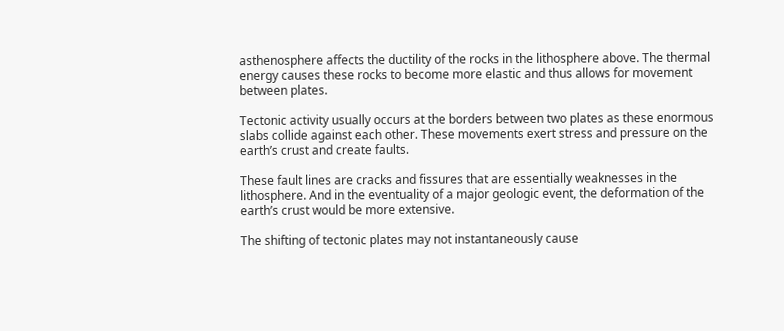asthenosphere affects the ductility of the rocks in the lithosphere above. The thermal energy causes these rocks to become more elastic and thus allows for movement between plates.

Tectonic activity usually occurs at the borders between two plates as these enormous slabs collide against each other. These movements exert stress and pressure on the earth’s crust and create faults.

These fault lines are cracks and fissures that are essentially weaknesses in the lithosphere. And in the eventuality of a major geologic event, the deformation of the earth’s crust would be more extensive.

The shifting of tectonic plates may not instantaneously cause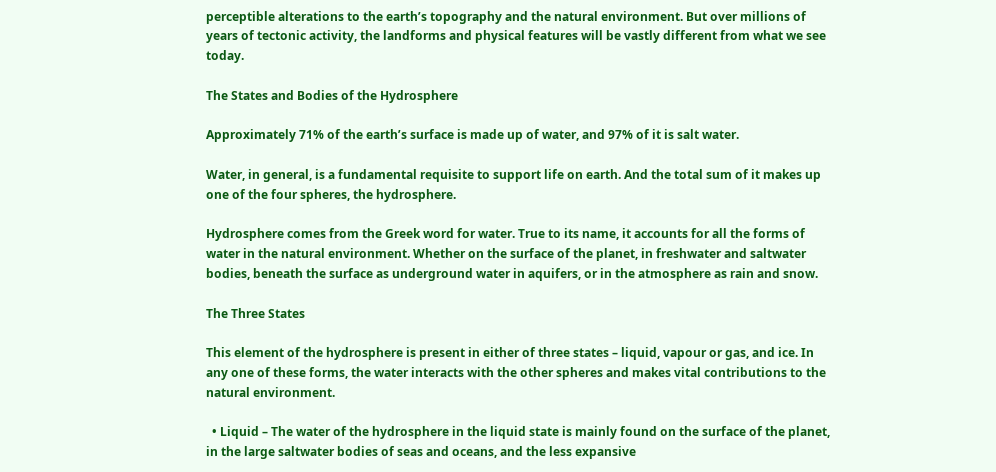perceptible alterations to the earth’s topography and the natural environment. But over millions of years of tectonic activity, the landforms and physical features will be vastly different from what we see today.

The States and Bodies of the Hydrosphere

Approximately 71% of the earth’s surface is made up of water, and 97% of it is salt water.

Water, in general, is a fundamental requisite to support life on earth. And the total sum of it makes up one of the four spheres, the hydrosphere.

Hydrosphere comes from the Greek word for water. True to its name, it accounts for all the forms of water in the natural environment. Whether on the surface of the planet, in freshwater and saltwater bodies, beneath the surface as underground water in aquifers, or in the atmosphere as rain and snow.

The Three States

This element of the hydrosphere is present in either of three states – liquid, vapour or gas, and ice. In any one of these forms, the water interacts with the other spheres and makes vital contributions to the natural environment.

  • Liquid – The water of the hydrosphere in the liquid state is mainly found on the surface of the planet, in the large saltwater bodies of seas and oceans, and the less expansive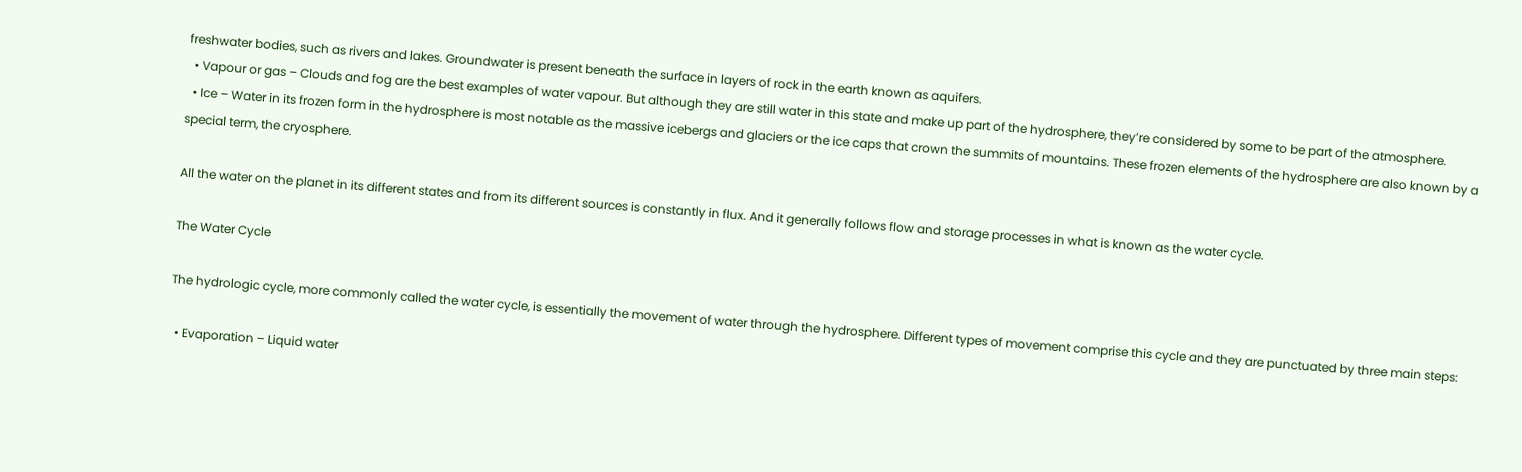freshwater bodies, such as rivers and lakes. Groundwater is present beneath the surface in layers of rock in the earth known as aquifers.
  • Vapour or gas – Clouds and fog are the best examples of water vapour. But although they are still water in this state and make up part of the hydrosphere, they’re considered by some to be part of the atmosphere.
  • Ice – Water in its frozen form in the hydrosphere is most notable as the massive icebergs and glaciers or the ice caps that crown the summits of mountains. These frozen elements of the hydrosphere are also known by a special term, the cryosphere.

All the water on the planet in its different states and from its different sources is constantly in flux. And it generally follows flow and storage processes in what is known as the water cycle.

The Water Cycle

The hydrologic cycle, more commonly called the water cycle, is essentially the movement of water through the hydrosphere. Different types of movement comprise this cycle and they are punctuated by three main steps:

  • Evaporation – Liquid water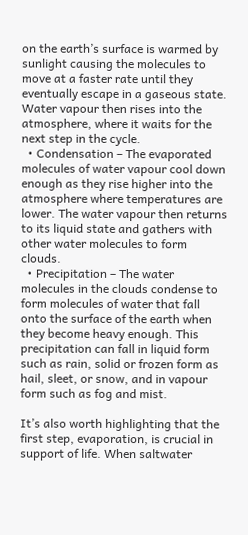on the earth’s surface is warmed by sunlight causing the molecules to move at a faster rate until they eventually escape in a gaseous state. Water vapour then rises into the atmosphere, where it waits for the next step in the cycle.
  • Condensation – The evaporated molecules of water vapour cool down enough as they rise higher into the atmosphere where temperatures are lower. The water vapour then returns to its liquid state and gathers with other water molecules to form clouds.
  • Precipitation – The water molecules in the clouds condense to form molecules of water that fall onto the surface of the earth when they become heavy enough. This precipitation can fall in liquid form such as rain, solid or frozen form as hail, sleet, or snow, and in vapour form such as fog and mist.

It’s also worth highlighting that the first step, evaporation, is crucial in support of life. When saltwater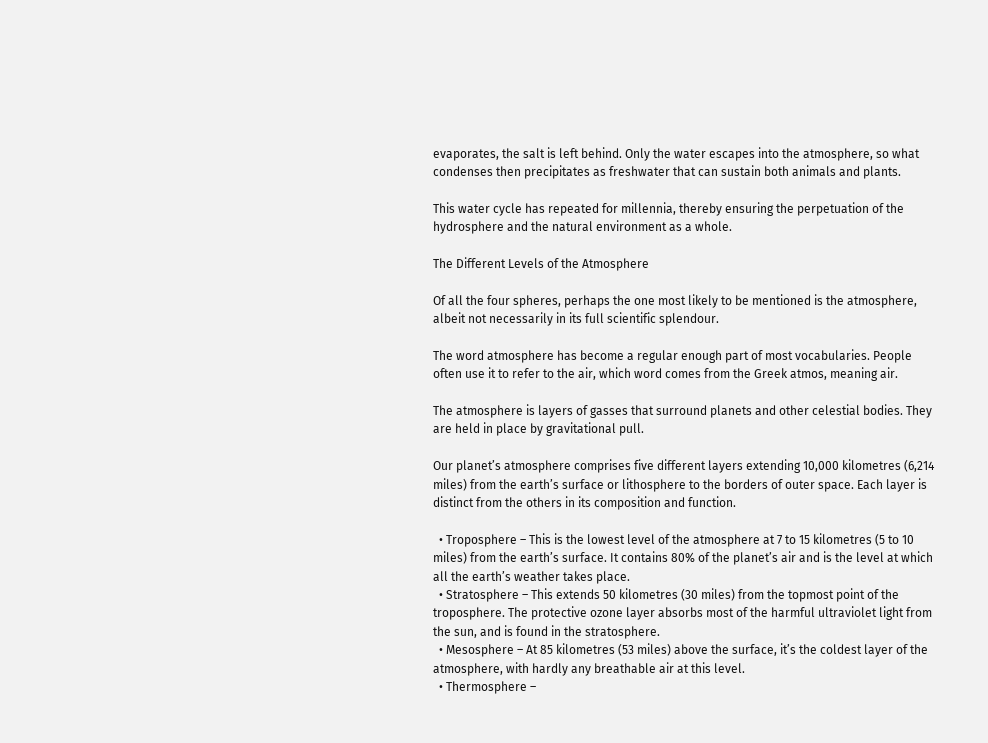evaporates, the salt is left behind. Only the water escapes into the atmosphere, so what condenses then precipitates as freshwater that can sustain both animals and plants.

This water cycle has repeated for millennia, thereby ensuring the perpetuation of the hydrosphere and the natural environment as a whole.

The Different Levels of the Atmosphere

Of all the four spheres, perhaps the one most likely to be mentioned is the atmosphere, albeit not necessarily in its full scientific splendour.

The word atmosphere has become a regular enough part of most vocabularies. People often use it to refer to the air, which word comes from the Greek atmos, meaning air.

The atmosphere is layers of gasses that surround planets and other celestial bodies. They are held in place by gravitational pull.

Our planet’s atmosphere comprises five different layers extending 10,000 kilometres (6,214 miles) from the earth’s surface or lithosphere to the borders of outer space. Each layer is distinct from the others in its composition and function.

  • Troposphere – This is the lowest level of the atmosphere at 7 to 15 kilometres (5 to 10 miles) from the earth’s surface. It contains 80% of the planet’s air and is the level at which all the earth’s weather takes place.
  • Stratosphere – This extends 50 kilometres (30 miles) from the topmost point of the troposphere. The protective ozone layer absorbs most of the harmful ultraviolet light from the sun, and is found in the stratosphere.
  • Mesosphere – At 85 kilometres (53 miles) above the surface, it’s the coldest layer of the atmosphere, with hardly any breathable air at this level.
  • Thermosphere –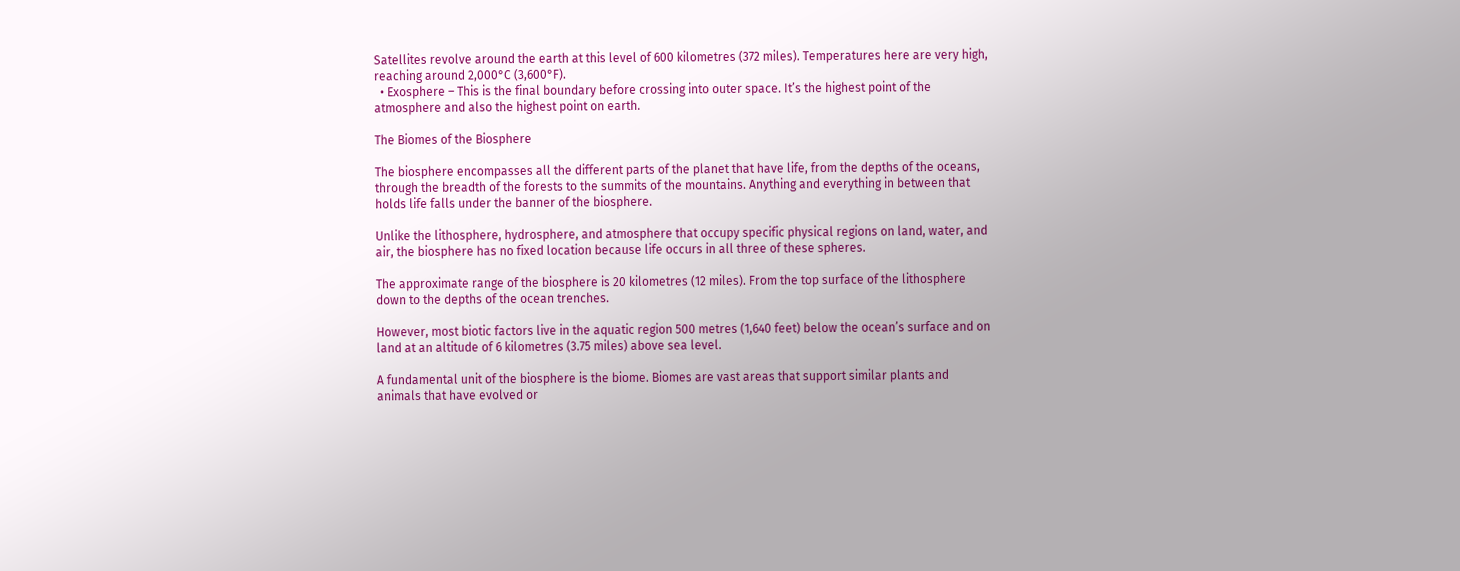Satellites revolve around the earth at this level of 600 kilometres (372 miles). Temperatures here are very high, reaching around 2,000°C (3,600°F).
  • Exosphere – This is the final boundary before crossing into outer space. It’s the highest point of the atmosphere and also the highest point on earth.

The Biomes of the Biosphere

The biosphere encompasses all the different parts of the planet that have life, from the depths of the oceans, through the breadth of the forests to the summits of the mountains. Anything and everything in between that holds life falls under the banner of the biosphere.

Unlike the lithosphere, hydrosphere, and atmosphere that occupy specific physical regions on land, water, and air, the biosphere has no fixed location because life occurs in all three of these spheres.

The approximate range of the biosphere is 20 kilometres (12 miles). From the top surface of the lithosphere down to the depths of the ocean trenches.

However, most biotic factors live in the aquatic region 500 metres (1,640 feet) below the ocean’s surface and on land at an altitude of 6 kilometres (3.75 miles) above sea level.

A fundamental unit of the biosphere is the biome. Biomes are vast areas that support similar plants and animals that have evolved or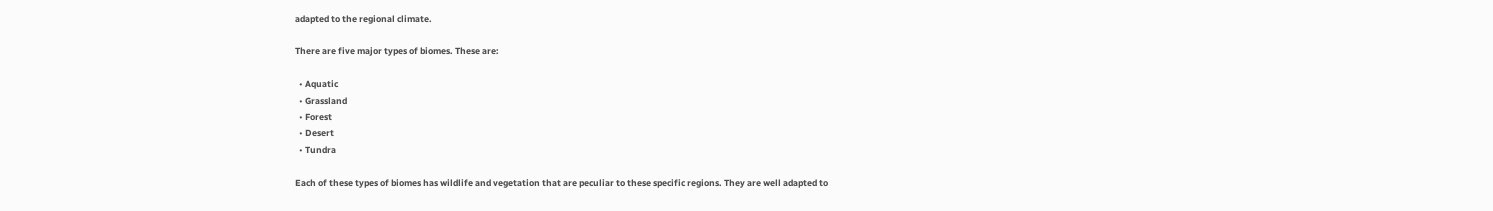adapted to the regional climate.

There are five major types of biomes. These are:

  • Aquatic
  • Grassland
  • Forest
  • Desert
  • Tundra

Each of these types of biomes has wildlife and vegetation that are peculiar to these specific regions. They are well adapted to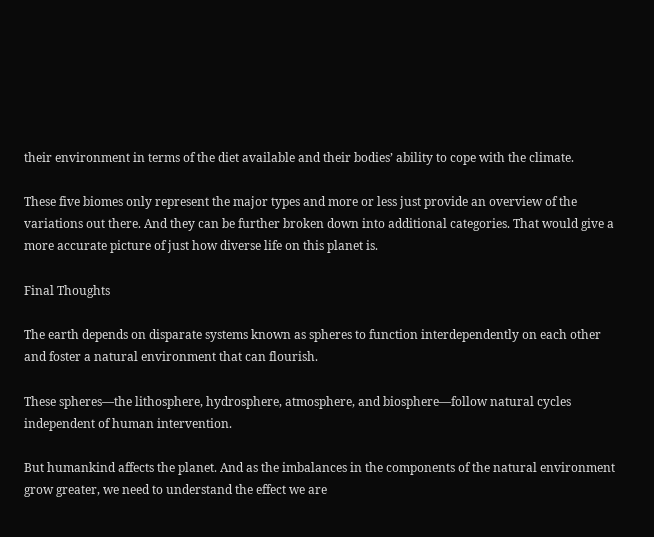their environment in terms of the diet available and their bodies’ ability to cope with the climate.

These five biomes only represent the major types and more or less just provide an overview of the variations out there. And they can be further broken down into additional categories. That would give a more accurate picture of just how diverse life on this planet is.

Final Thoughts

The earth depends on disparate systems known as spheres to function interdependently on each other and foster a natural environment that can flourish.

These spheres—the lithosphere, hydrosphere, atmosphere, and biosphere—follow natural cycles independent of human intervention.

But humankind affects the planet. And as the imbalances in the components of the natural environment grow greater, we need to understand the effect we are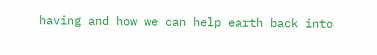having and how we can help earth back into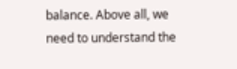balance. Above all, we need to understand the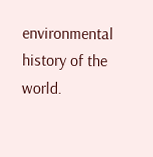environmental history of the world.